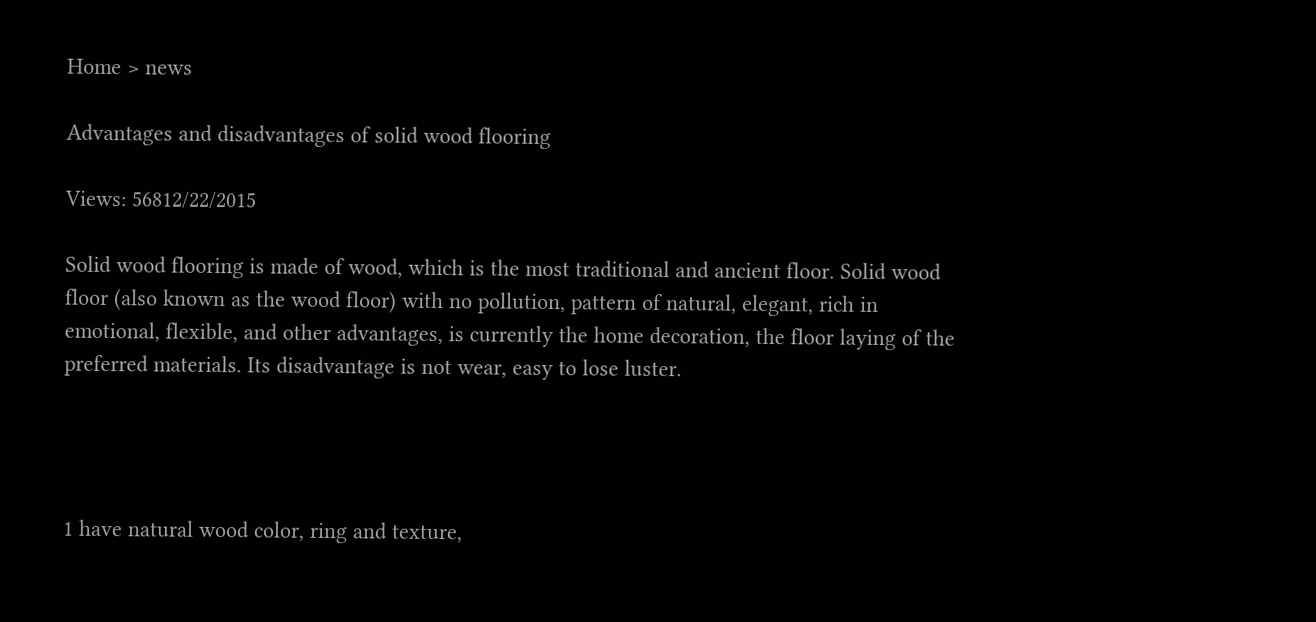Home > news

Advantages and disadvantages of solid wood flooring

Views: 56812/22/2015

Solid wood flooring is made of wood, which is the most traditional and ancient floor. Solid wood floor (also known as the wood floor) with no pollution, pattern of natural, elegant, rich in emotional, flexible, and other advantages, is currently the home decoration, the floor laying of the preferred materials. Its disadvantage is not wear, easy to lose luster.




1 have natural wood color, ring and texture,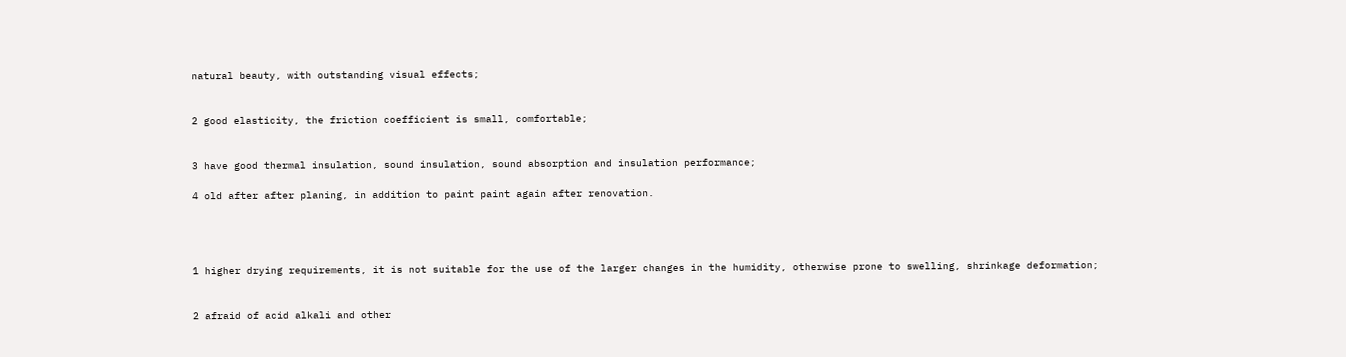natural beauty, with outstanding visual effects;


2 good elasticity, the friction coefficient is small, comfortable;


3 have good thermal insulation, sound insulation, sound absorption and insulation performance;

4 old after after planing, in addition to paint paint again after renovation.




1 higher drying requirements, it is not suitable for the use of the larger changes in the humidity, otherwise prone to swelling, shrinkage deformation;


2 afraid of acid alkali and other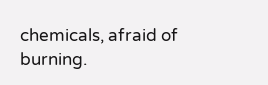chemicals, afraid of burning.